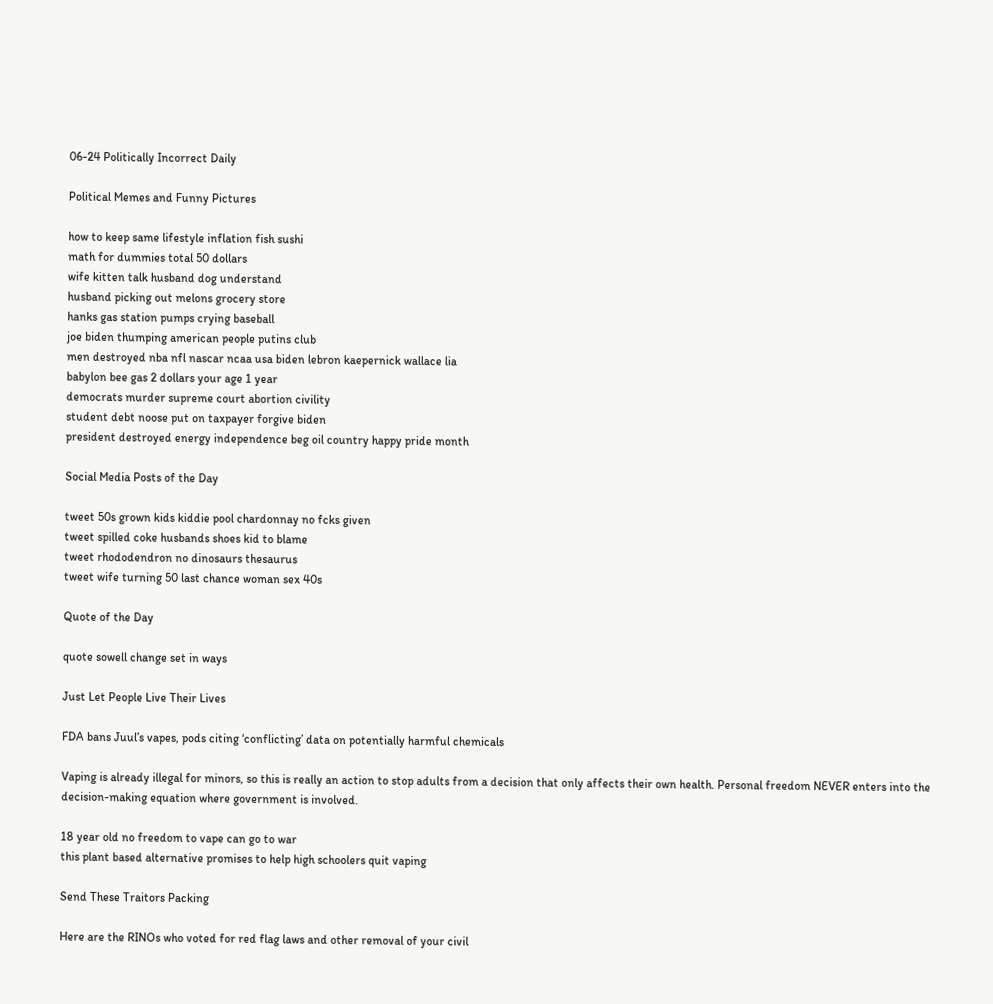06-24 Politically Incorrect Daily

Political Memes and Funny Pictures

how to keep same lifestyle inflation fish sushi
math for dummies total 50 dollars
wife kitten talk husband dog understand
husband picking out melons grocery store
hanks gas station pumps crying baseball
joe biden thumping american people putins club
men destroyed nba nfl nascar ncaa usa biden lebron kaepernick wallace lia
babylon bee gas 2 dollars your age 1 year
democrats murder supreme court abortion civility
student debt noose put on taxpayer forgive biden
president destroyed energy independence beg oil country happy pride month

Social Media Posts of the Day

tweet 50s grown kids kiddie pool chardonnay no fcks given
tweet spilled coke husbands shoes kid to blame
tweet rhododendron no dinosaurs thesaurus
tweet wife turning 50 last chance woman sex 40s

Quote of the Day

quote sowell change set in ways

Just Let People Live Their Lives

FDA bans Juul’s vapes, pods citing ‘conflicting’ data on potentially harmful chemicals

Vaping is already illegal for minors, so this is really an action to stop adults from a decision that only affects their own health. Personal freedom NEVER enters into the decision-making equation where government is involved.

18 year old no freedom to vape can go to war
this plant based alternative promises to help high schoolers quit vaping

Send These Traitors Packing

Here are the RINOs who voted for red flag laws and other removal of your civil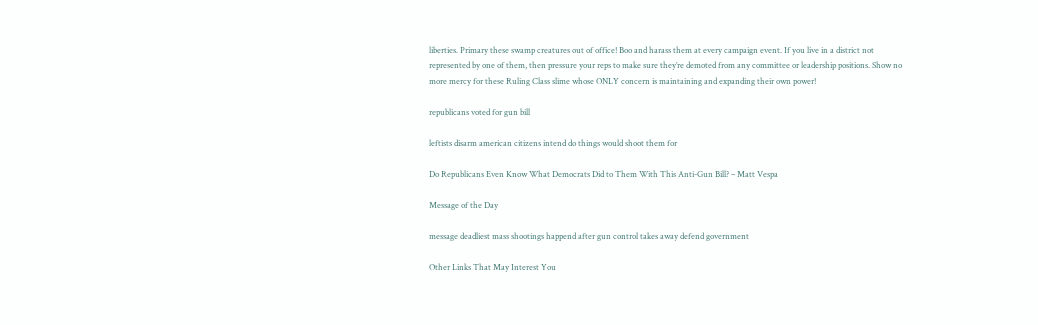liberties. Primary these swamp creatures out of office! Boo and harass them at every campaign event. If you live in a district not represented by one of them, then pressure your reps to make sure they’re demoted from any committee or leadership positions. Show no more mercy for these Ruling Class slime whose ONLY concern is maintaining and expanding their own power!

republicans voted for gun bill

leftists disarm american citizens intend do things would shoot them for

Do Republicans Even Know What Democrats Did to Them With This Anti-Gun Bill? – Matt Vespa

Message of the Day

message deadliest mass shootings happend after gun control takes away defend government

Other Links That May Interest You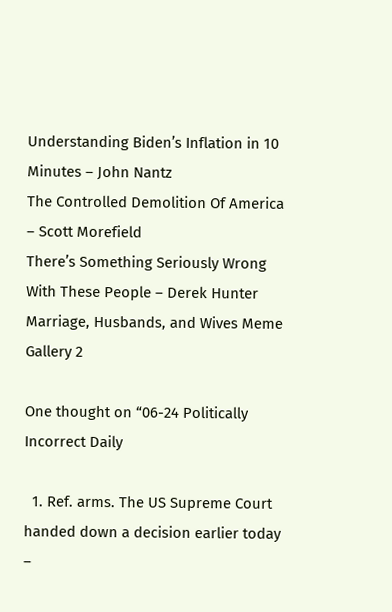Understanding Biden’s Inflation in 10 Minutes – John Nantz
The Controlled Demolition Of America – Scott Morefield
There’s Something Seriously Wrong With These People – Derek Hunter
Marriage, Husbands, and Wives Meme Gallery 2

One thought on “06-24 Politically Incorrect Daily

  1. Ref. arms. The US Supreme Court handed down a decision earlier today –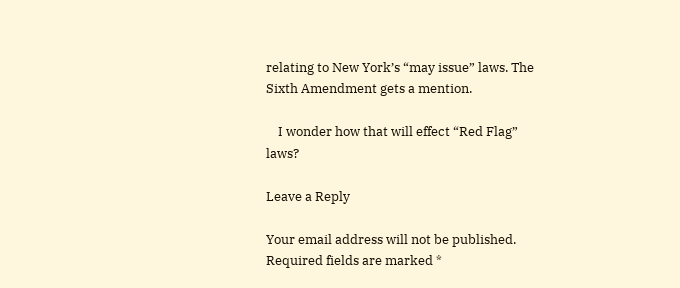relating to New York’s “may issue” laws. The Sixth Amendment gets a mention.

    I wonder how that will effect “Red Flag” laws?

Leave a Reply

Your email address will not be published. Required fields are marked *